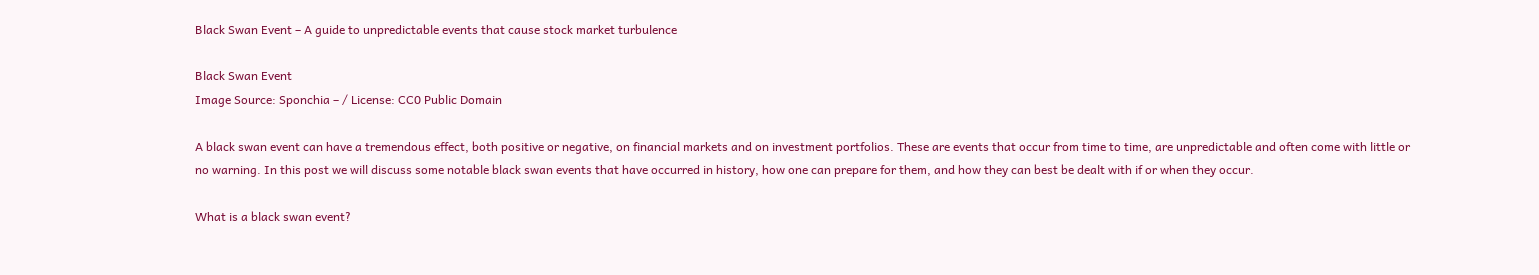Black Swan Event – A guide to unpredictable events that cause stock market turbulence

Black Swan Event
Image Source: Sponchia – / License: CC0 Public Domain

A black swan event can have a tremendous effect, both positive or negative, on financial markets and on investment portfolios. These are events that occur from time to time, are unpredictable and often come with little or no warning. In this post we will discuss some notable black swan events that have occurred in history, how one can prepare for them, and how they can best be dealt with if or when they occur.

What is a black swan event?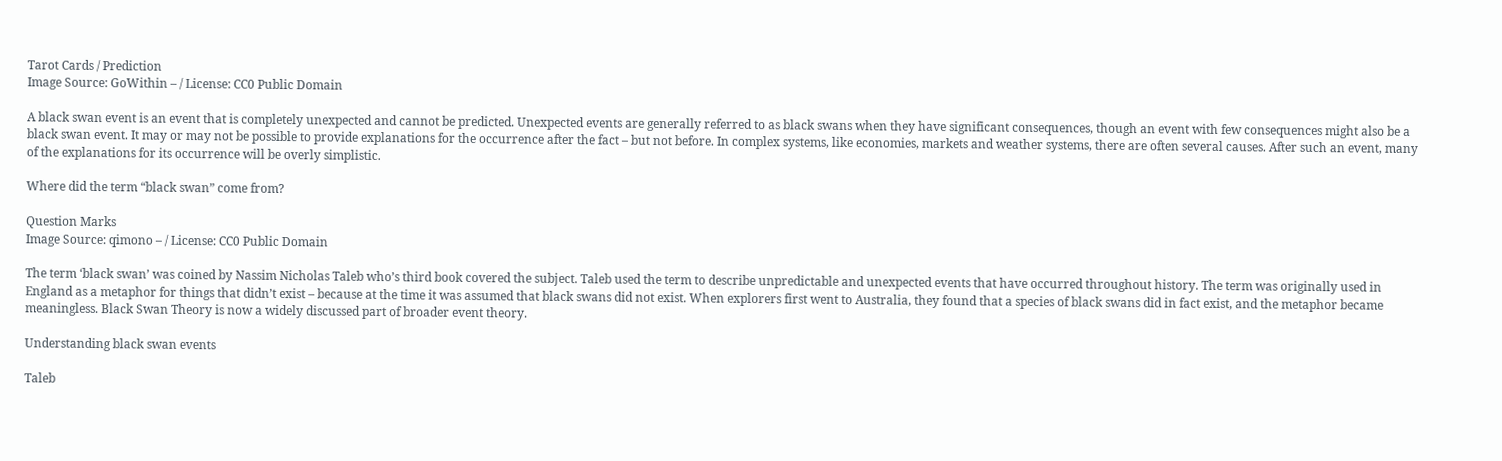Tarot Cards / Prediction
Image Source: GoWithin – / License: CC0 Public Domain

A black swan event is an event that is completely unexpected and cannot be predicted. Unexpected events are generally referred to as black swans when they have significant consequences, though an event with few consequences might also be a black swan event. It may or may not be possible to provide explanations for the occurrence after the fact – but not before. In complex systems, like economies, markets and weather systems, there are often several causes. After such an event, many of the explanations for its occurrence will be overly simplistic.

Where did the term “black swan” come from?

Question Marks
Image Source: qimono – / License: CC0 Public Domain

The term ‘black swan’ was coined by Nassim Nicholas Taleb who’s third book covered the subject. Taleb used the term to describe unpredictable and unexpected events that have occurred throughout history. The term was originally used in England as a metaphor for things that didn’t exist – because at the time it was assumed that black swans did not exist. When explorers first went to Australia, they found that a species of black swans did in fact exist, and the metaphor became meaningless. Black Swan Theory is now a widely discussed part of broader event theory.

Understanding black swan events

Taleb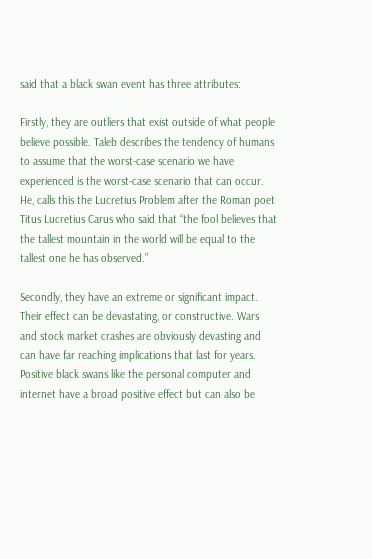said that a black swan event has three attributes:

Firstly, they are outliers that exist outside of what people believe possible. Taleb describes the tendency of humans to assume that the worst-case scenario we have experienced is the worst-case scenario that can occur. He, calls this the Lucretius Problem after the Roman poet Titus Lucretius Carus who said that “the fool believes that the tallest mountain in the world will be equal to the tallest one he has observed.”

Secondly, they have an extreme or significant impact. Their effect can be devastating, or constructive. Wars and stock market crashes are obviously devasting and can have far reaching implications that last for years. Positive black swans like the personal computer and internet have a broad positive effect but can also be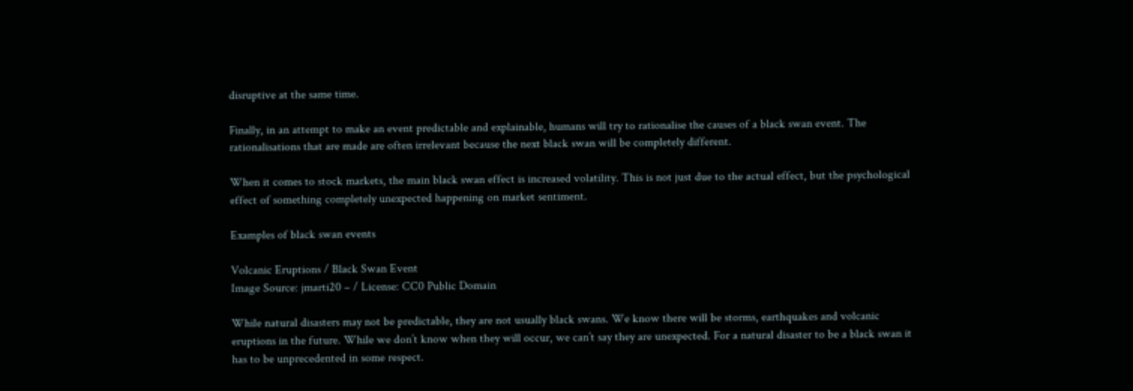disruptive at the same time.

Finally, in an attempt to make an event predictable and explainable, humans will try to rationalise the causes of a black swan event. The rationalisations that are made are often irrelevant because the next black swan will be completely different.

When it comes to stock markets, the main black swan effect is increased volatility. This is not just due to the actual effect, but the psychological effect of something completely unexpected happening on market sentiment.

Examples of black swan events

Volcanic Eruptions / Black Swan Event
Image Source: jmarti20 – / License: CC0 Public Domain

While natural disasters may not be predictable, they are not usually black swans. We know there will be storms, earthquakes and volcanic eruptions in the future. While we don’t know when they will occur, we can’t say they are unexpected. For a natural disaster to be a black swan it has to be unprecedented in some respect.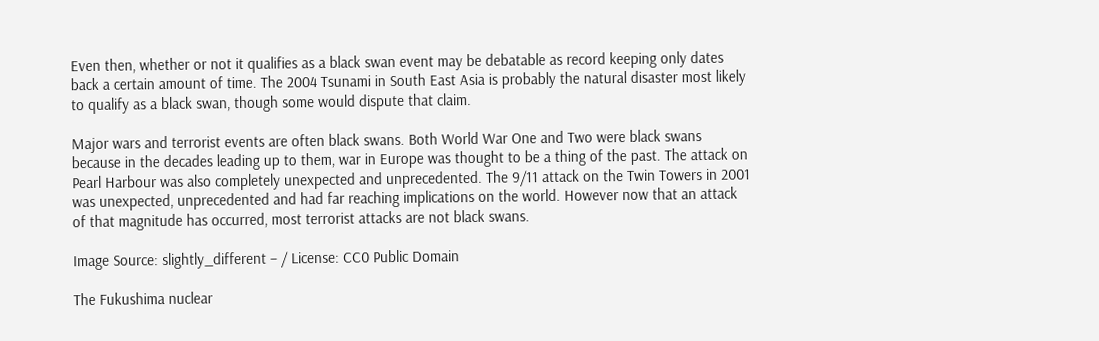Even then, whether or not it qualifies as a black swan event may be debatable as record keeping only dates back a certain amount of time. The 2004 Tsunami in South East Asia is probably the natural disaster most likely to qualify as a black swan, though some would dispute that claim.

Major wars and terrorist events are often black swans. Both World War One and Two were black swans because in the decades leading up to them, war in Europe was thought to be a thing of the past. The attack on Pearl Harbour was also completely unexpected and unprecedented. The 9/11 attack on the Twin Towers in 2001 was unexpected, unprecedented and had far reaching implications on the world. However now that an attack of that magnitude has occurred, most terrorist attacks are not black swans.

Image Source: slightly_different – / License: CC0 Public Domain

The Fukushima nuclear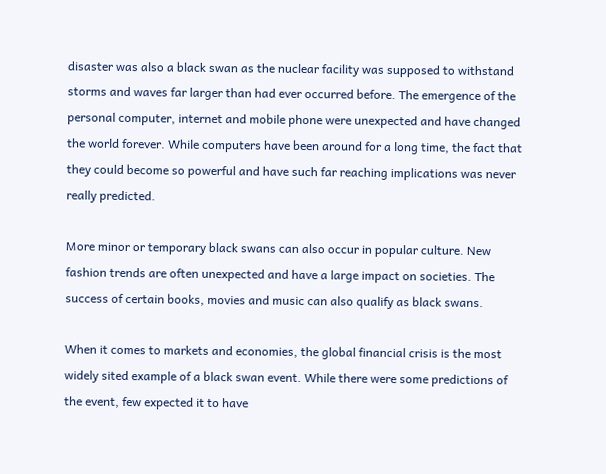disaster was also a black swan as the nuclear facility was supposed to withstand storms and waves far larger than had ever occurred before. The emergence of the personal computer, internet and mobile phone were unexpected and have changed the world forever. While computers have been around for a long time, the fact that they could become so powerful and have such far reaching implications was never really predicted.

More minor or temporary black swans can also occur in popular culture. New fashion trends are often unexpected and have a large impact on societies. The success of certain books, movies and music can also qualify as black swans.

When it comes to markets and economies, the global financial crisis is the most widely sited example of a black swan event. While there were some predictions of the event, few expected it to have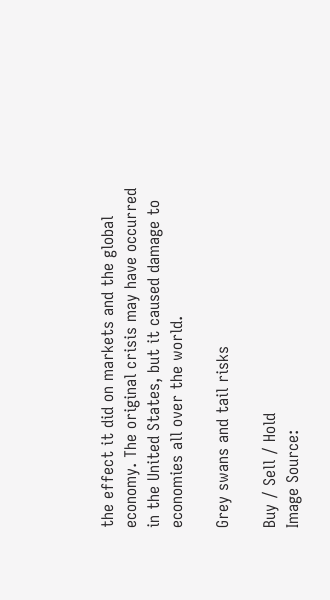the effect it did on markets and the global economy. The original crisis may have occurred in the United States, but it caused damage to economies all over the world.

Grey swans and tail risks

Buy / Sell / Hold
Image Source: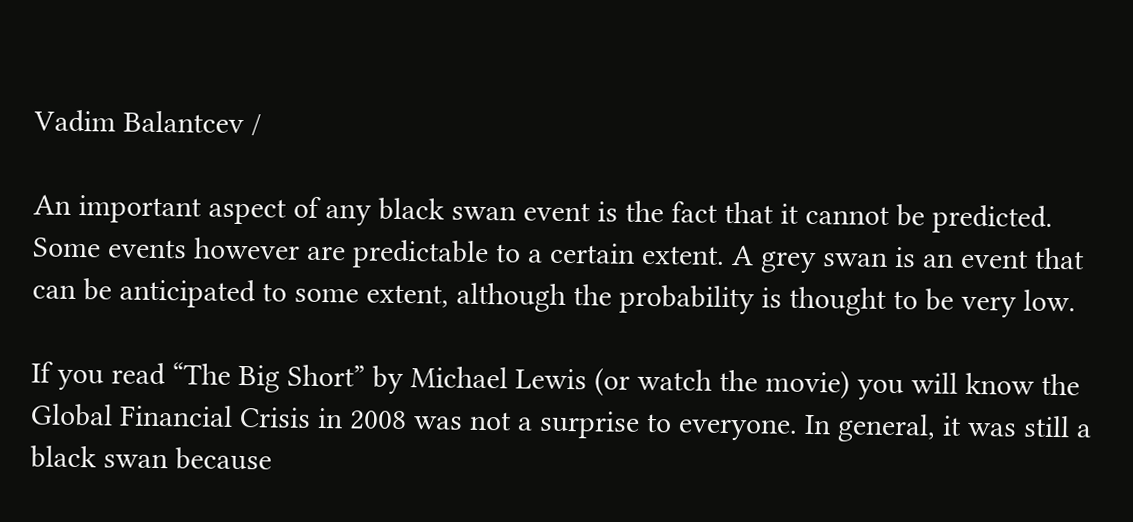Vadim Balantcev /

An important aspect of any black swan event is the fact that it cannot be predicted. Some events however are predictable to a certain extent. A grey swan is an event that can be anticipated to some extent, although the probability is thought to be very low.

If you read “The Big Short” by Michael Lewis (or watch the movie) you will know the Global Financial Crisis in 2008 was not a surprise to everyone. In general, it was still a black swan because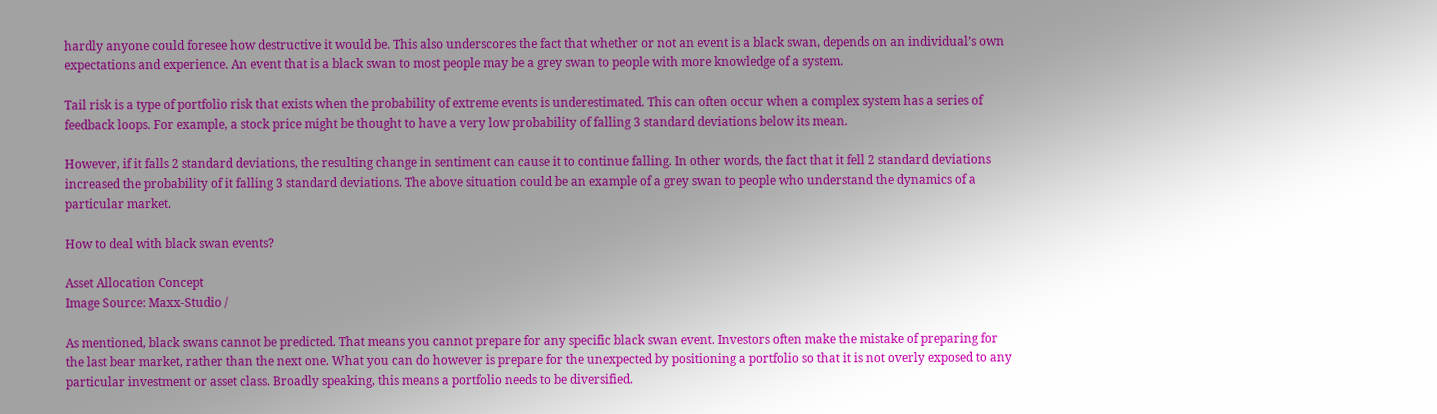hardly anyone could foresee how destructive it would be. This also underscores the fact that whether or not an event is a black swan, depends on an individual’s own expectations and experience. An event that is a black swan to most people may be a grey swan to people with more knowledge of a system.

Tail risk is a type of portfolio risk that exists when the probability of extreme events is underestimated. This can often occur when a complex system has a series of feedback loops. For example, a stock price might be thought to have a very low probability of falling 3 standard deviations below its mean.

However, if it falls 2 standard deviations, the resulting change in sentiment can cause it to continue falling. In other words, the fact that it fell 2 standard deviations increased the probability of it falling 3 standard deviations. The above situation could be an example of a grey swan to people who understand the dynamics of a particular market.

How to deal with black swan events?

Asset Allocation Concept
Image Source: Maxx-Studio /

As mentioned, black swans cannot be predicted. That means you cannot prepare for any specific black swan event. Investors often make the mistake of preparing for the last bear market, rather than the next one. What you can do however is prepare for the unexpected by positioning a portfolio so that it is not overly exposed to any particular investment or asset class. Broadly speaking, this means a portfolio needs to be diversified.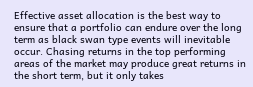Effective asset allocation is the best way to ensure that a portfolio can endure over the long term as black swan type events will inevitable occur. Chasing returns in the top performing areas of the market may produce great returns in the short term, but it only takes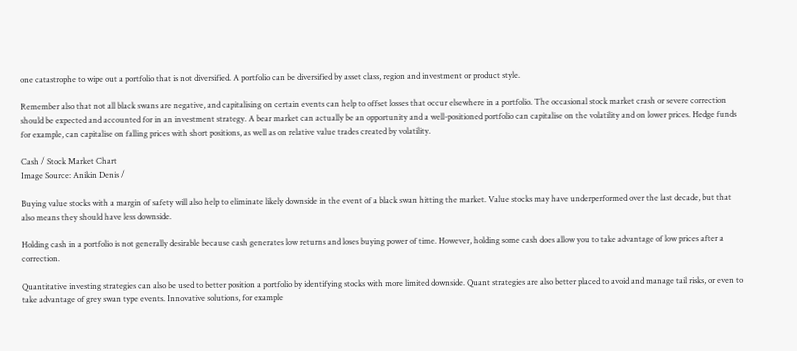one catastrophe to wipe out a portfolio that is not diversified. A portfolio can be diversified by asset class, region and investment or product style.

Remember also that not all black swans are negative, and capitalising on certain events can help to offset losses that occur elsewhere in a portfolio. The occasional stock market crash or severe correction should be expected and accounted for in an investment strategy. A bear market can actually be an opportunity and a well-positioned portfolio can capitalise on the volatility and on lower prices. Hedge funds for example, can capitalise on falling prices with short positions, as well as on relative value trades created by volatility.

Cash / Stock Market Chart
Image Source: Anikin Denis /

Buying value stocks with a margin of safety will also help to eliminate likely downside in the event of a black swan hitting the market. Value stocks may have underperformed over the last decade, but that also means they should have less downside.

Holding cash in a portfolio is not generally desirable because cash generates low returns and loses buying power of time. However, holding some cash does allow you to take advantage of low prices after a correction.

Quantitative investing strategies can also be used to better position a portfolio by identifying stocks with more limited downside. Quant strategies are also better placed to avoid and manage tail risks, or even to take advantage of grey swan type events. Innovative solutions, for example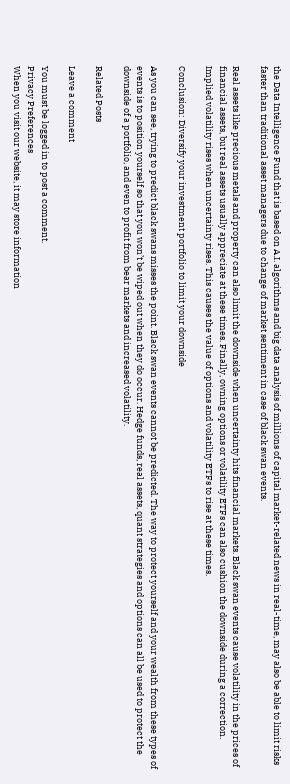the Data Intelligence Fund that is based on A.I. algorithms and big data analysis of millions of capital market-related news in real-time, may also be able to limit risks faster than traditional asset managers due to change of market sentiment in case of black swan events.

Real assets like precious metals and property can also limit the downside when uncertainty hits financial markets. Black swan events cause volatility in the prices of financial assets, but real assets usually appreciate at these times. Finally, owning options or volatility ETFs can also cushion the downside during a correction. Implied volatility rises when uncertainty rises. This causes the value of options and volatility ETFs to rise at these times.

Conclusion: Diversify your investment portfolio to limit your downside

As you can see, trying to predict black swans misses the point. Black swan events cannot be predicted. The way to protect yourself and your wealth from these types of events is to position yourself so that you won’t be wiped out when they do occur. Hedge funds, real assets, quant strategies and options can all be used to protect the downside of a portfolio, and even to profit from bear markets and increased volatility.

Related Posts

Leave a comment

You must be logged in to post a comment.
Privacy Preferences
When you visit our website, it may store information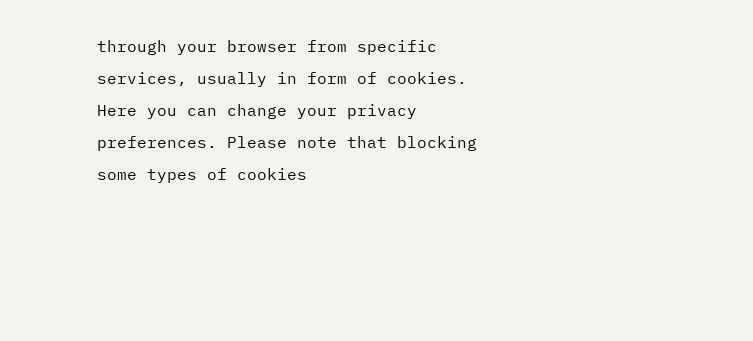through your browser from specific services, usually in form of cookies. Here you can change your privacy preferences. Please note that blocking some types of cookies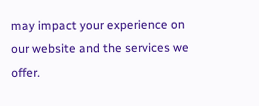may impact your experience on our website and the services we offer.